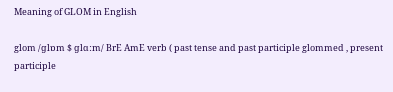Meaning of GLOM in English

glom /ɡlɒm $ ɡlɑːm/ BrE AmE verb ( past tense and past participle glommed , present participle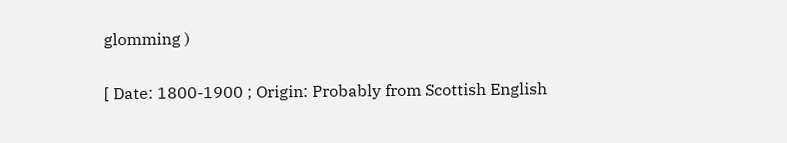glomming )

[ Date: 1800-1900 ; Origin: Probably from Scottish English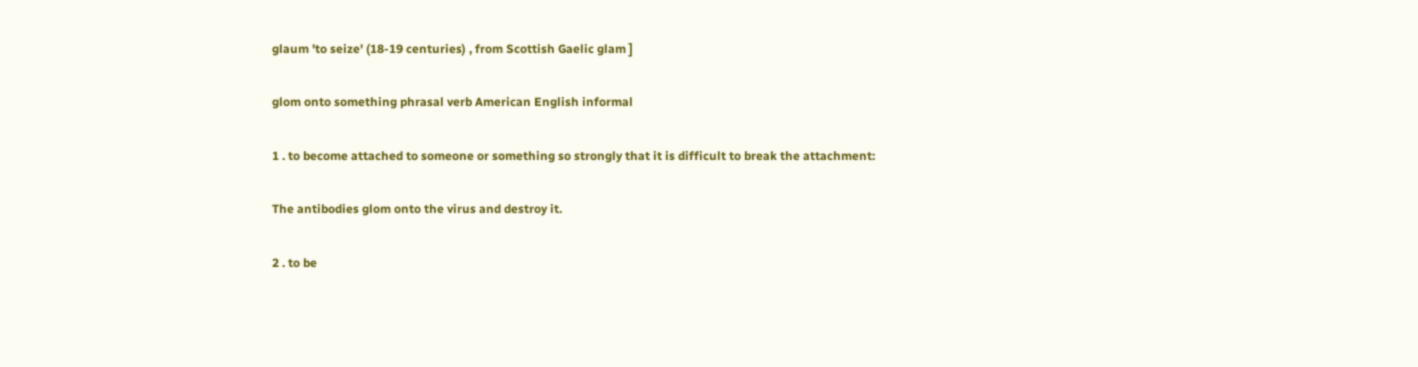glaum 'to seize' (18-19 centuries) , from Scottish Gaelic glam ]

glom onto something phrasal verb American English informal

1 . to become attached to someone or something so strongly that it is difficult to break the attachment:

The antibodies glom onto the virus and destroy it.

2 . to be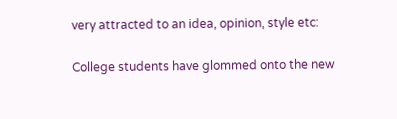very attracted to an idea, opinion, style etc:

College students have glommed onto the new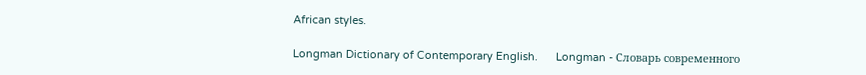African styles.

Longman Dictionary of Contemporary English.      Longman - Словарь современного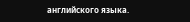английского языка.